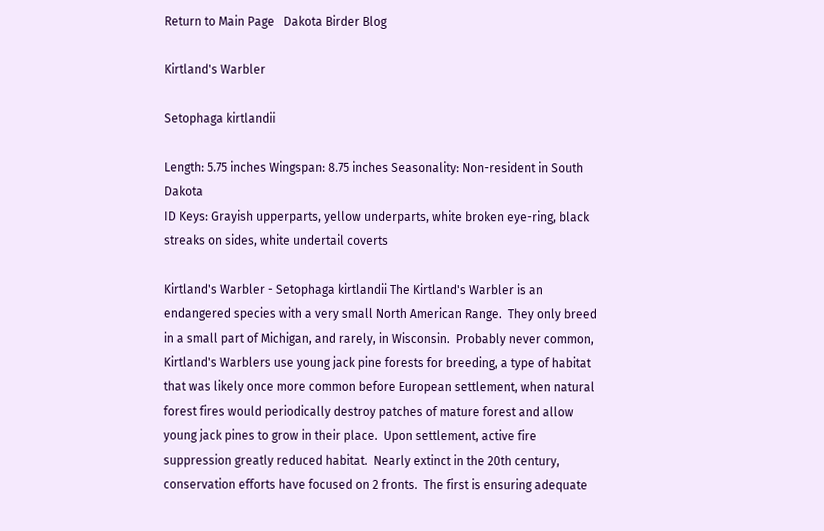Return to Main Page   Dakota Birder Blog

Kirtland's Warbler

Setophaga kirtlandii

Length: 5.75 inches Wingspan: 8.75 inches Seasonality: Non-resident in South Dakota
ID Keys: Grayish upperparts, yellow underparts, white broken eye-ring, black streaks on sides, white undertail coverts

Kirtland's Warbler - Setophaga kirtlandii The Kirtland's Warbler is an endangered species with a very small North American Range.  They only breed in a small part of Michigan, and rarely, in Wisconsin.  Probably never common, Kirtland's Warblers use young jack pine forests for breeding, a type of habitat that was likely once more common before European settlement, when natural forest fires would periodically destroy patches of mature forest and allow young jack pines to grow in their place.  Upon settlement, active fire suppression greatly reduced habitat.  Nearly extinct in the 20th century, conservation efforts have focused on 2 fronts.  The first is ensuring adequate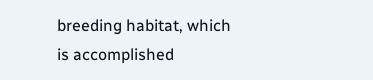breeding habitat, which is accomplished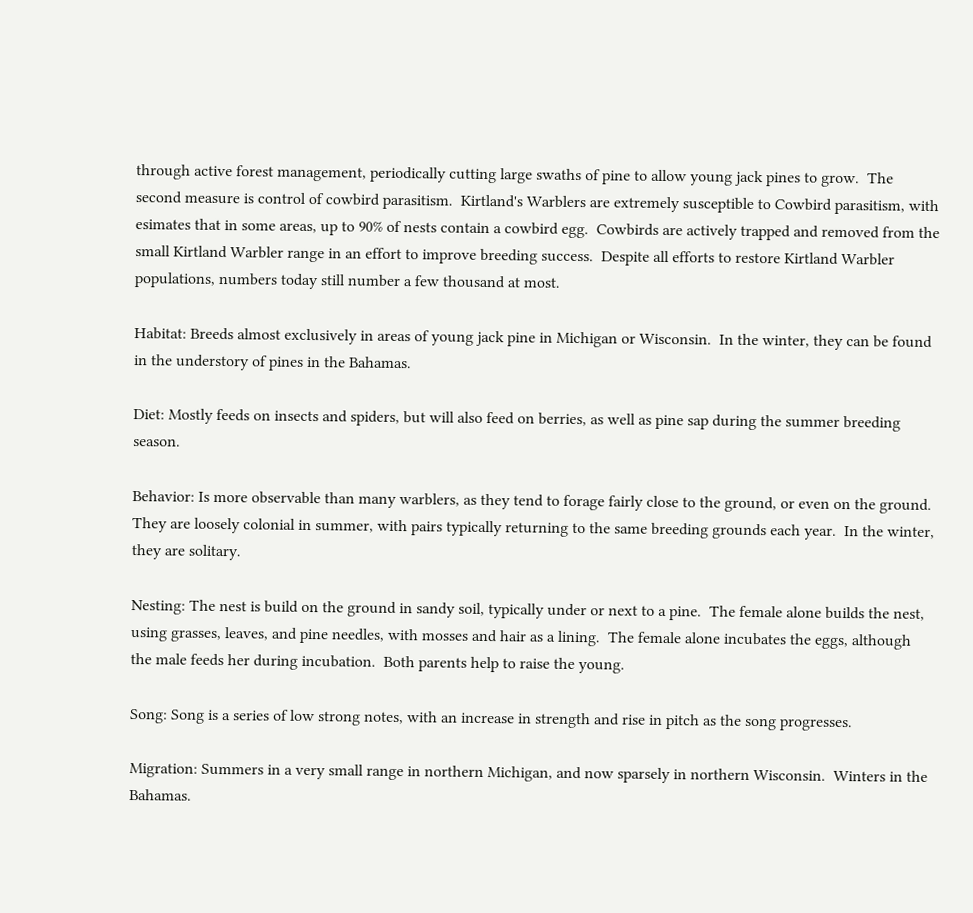through active forest management, periodically cutting large swaths of pine to allow young jack pines to grow.  The second measure is control of cowbird parasitism.  Kirtland's Warblers are extremely susceptible to Cowbird parasitism, with esimates that in some areas, up to 90% of nests contain a cowbird egg.  Cowbirds are actively trapped and removed from the small Kirtland Warbler range in an effort to improve breeding success.  Despite all efforts to restore Kirtland Warbler populations, numbers today still number a few thousand at most.

Habitat: Breeds almost exclusively in areas of young jack pine in Michigan or Wisconsin.  In the winter, they can be found in the understory of pines in the Bahamas.

Diet: Mostly feeds on insects and spiders, but will also feed on berries, as well as pine sap during the summer breeding season.

Behavior: Is more observable than many warblers, as they tend to forage fairly close to the ground, or even on the ground.  They are loosely colonial in summer, with pairs typically returning to the same breeding grounds each year.  In the winter, they are solitary.

Nesting: The nest is build on the ground in sandy soil, typically under or next to a pine.  The female alone builds the nest, using grasses, leaves, and pine needles, with mosses and hair as a lining.  The female alone incubates the eggs, although the male feeds her during incubation.  Both parents help to raise the young.

Song: Song is a series of low strong notes, with an increase in strength and rise in pitch as the song progresses.

Migration: Summers in a very small range in northern Michigan, and now sparsely in northern Wisconsin.  Winters in the Bahamas.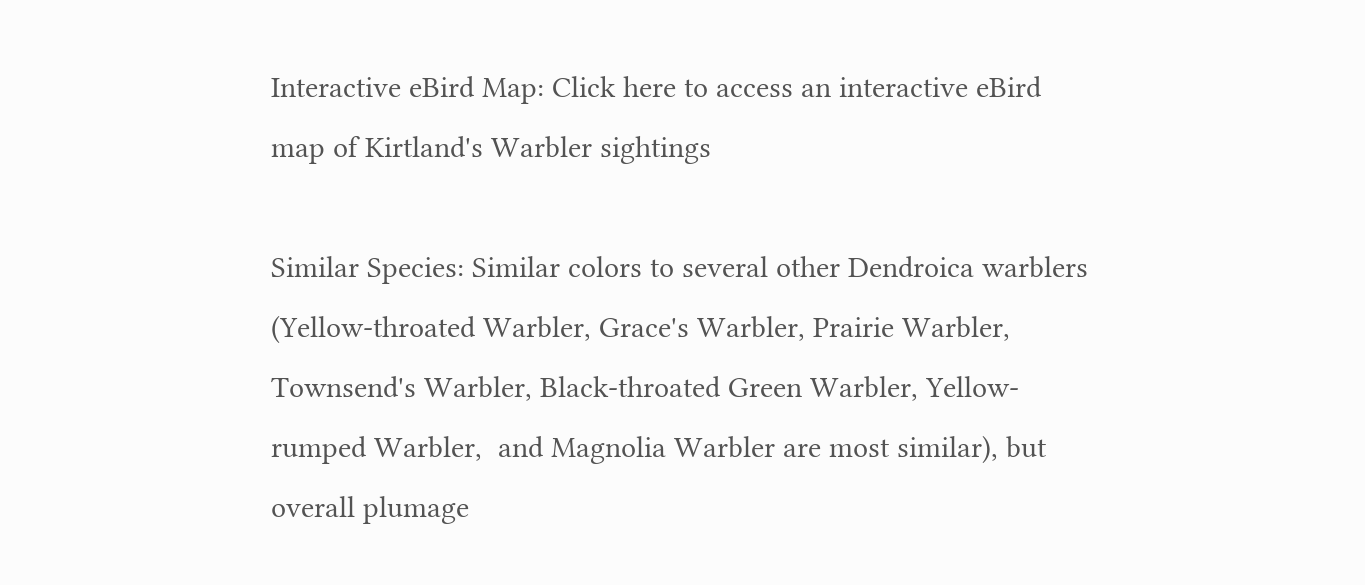Interactive eBird Map: Click here to access an interactive eBird map of Kirtland's Warbler sightings

Similar Species: Similar colors to several other Dendroica warblers (Yellow-throated Warbler, Grace's Warbler, Prairie Warbler, Townsend's Warbler, Black-throated Green Warbler, Yellow-rumped Warbler,  and Magnolia Warbler are most similar), but overall plumage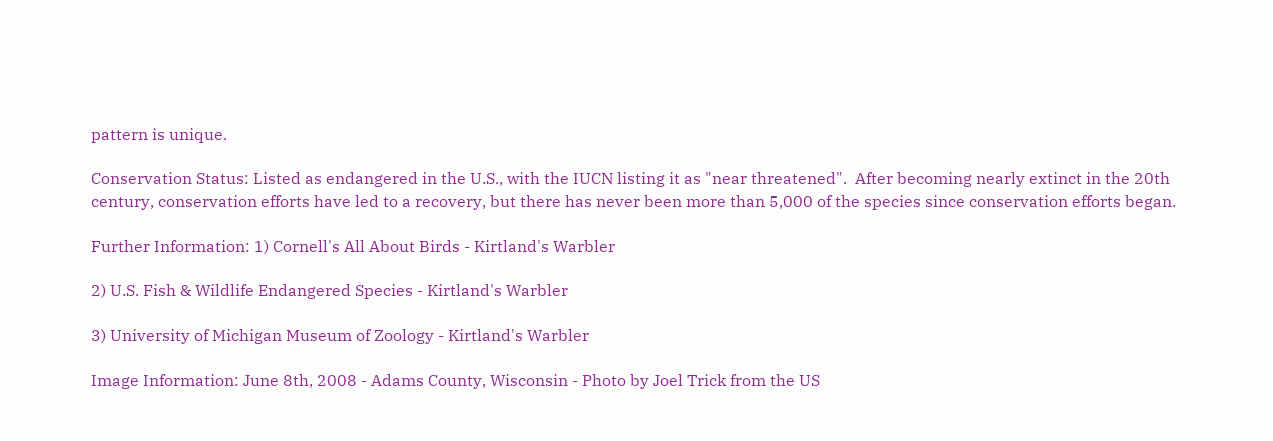pattern is unique.

Conservation Status: Listed as endangered in the U.S., with the IUCN listing it as "near threatened".  After becoming nearly extinct in the 20th century, conservation efforts have led to a recovery, but there has never been more than 5,000 of the species since conservation efforts began.

Further Information: 1) Cornell's All About Birds - Kirtland's Warbler

2) U.S. Fish & Wildlife Endangered Species - Kirtland's Warbler

3) University of Michigan Museum of Zoology - Kirtland's Warbler

Image Information: June 8th, 2008 - Adams County, Wisconsin - Photo by Joel Trick from the US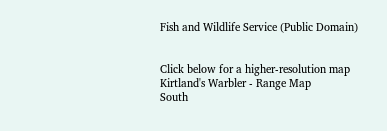Fish and Wildlife Service (Public Domain)


Click below for a higher-resolution map
Kirtland's Warbler - Range Map
South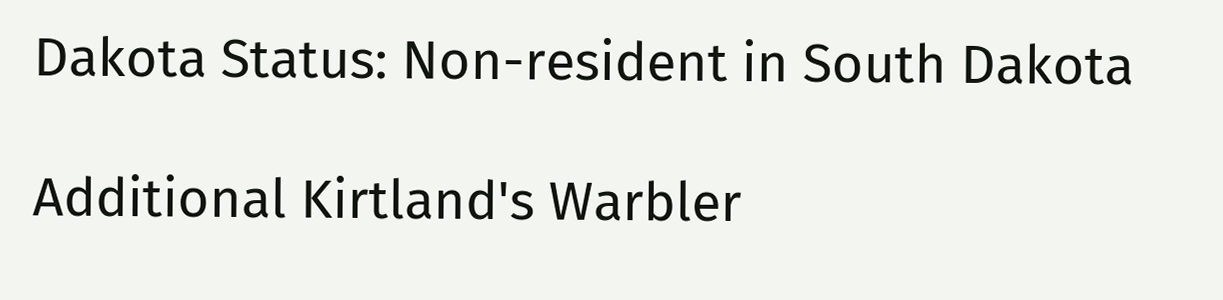Dakota Status: Non-resident in South Dakota

Additional Kirtland's Warbler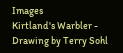Images
Kirtland's Warbler - Drawing by Terry Sohl